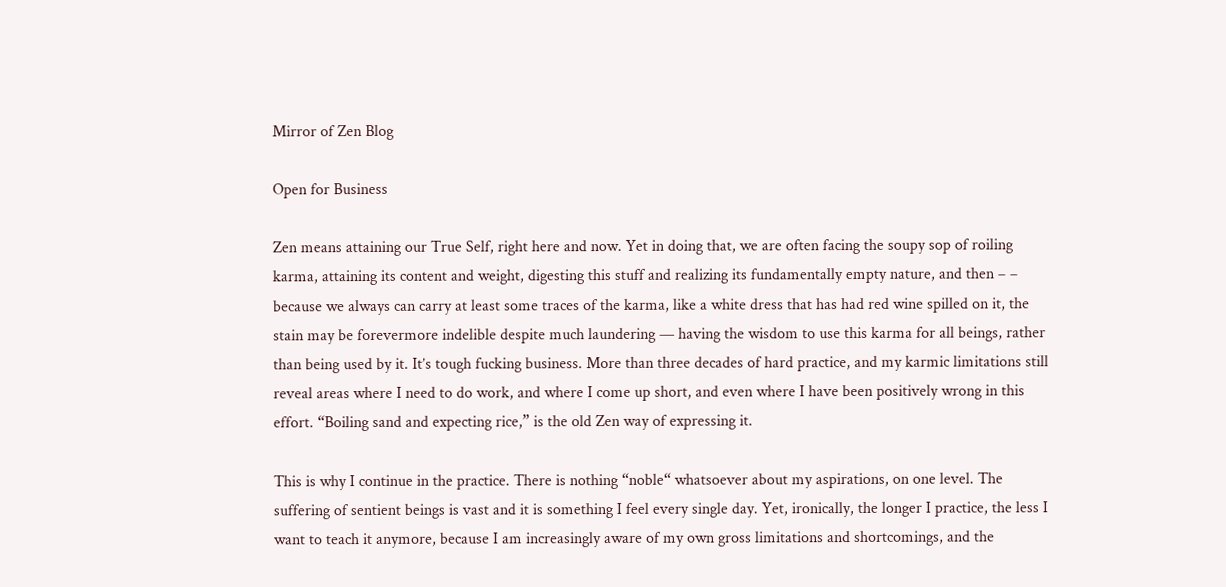Mirror of Zen Blog

Open for Business

Zen means attaining our True Self, right here and now. Yet in doing that, we are often facing the soupy sop of roiling karma, attaining its content and weight, digesting this stuff and realizing its fundamentally empty nature, and then – – because we always can carry at least some traces of the karma, like a white dress that has had red wine spilled on it, the stain may be forevermore indelible despite much laundering — having the wisdom to use this karma for all beings, rather than being used by it. It’s tough fucking business. More than three decades of hard practice, and my karmic limitations still reveal areas where I need to do work, and where I come up short, and even where I have been positively wrong in this effort. “Boiling sand and expecting rice,” is the old Zen way of expressing it.

This is why I continue in the practice. There is nothing “noble“ whatsoever about my aspirations, on one level. The suffering of sentient beings is vast and it is something I feel every single day. Yet, ironically, the longer I practice, the less I want to teach it anymore, because I am increasingly aware of my own gross limitations and shortcomings, and the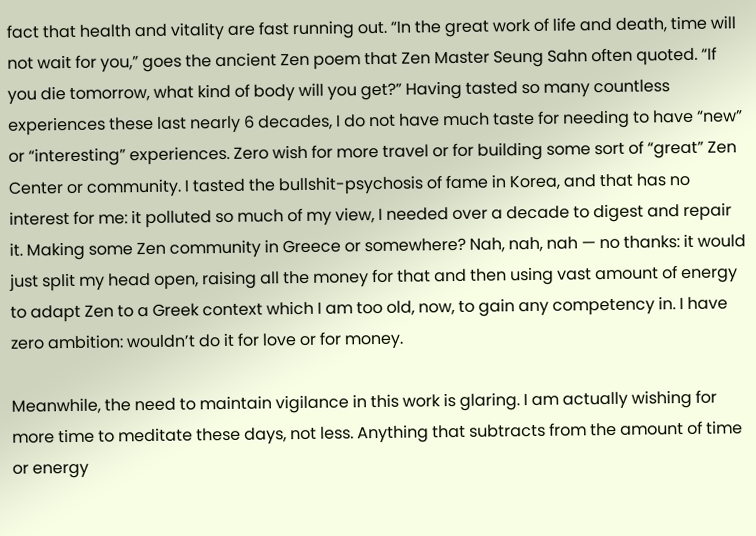fact that health and vitality are fast running out. “In the great work of life and death, time will not wait for you,” goes the ancient Zen poem that Zen Master Seung Sahn often quoted. “If you die tomorrow, what kind of body will you get?” Having tasted so many countless experiences these last nearly 6 decades, I do not have much taste for needing to have “new” or “interesting” experiences. Zero wish for more travel or for building some sort of “great” Zen Center or community. I tasted the bullshit-psychosis of fame in Korea, and that has no interest for me: it polluted so much of my view, I needed over a decade to digest and repair it. Making some Zen community in Greece or somewhere? Nah, nah, nah — no thanks: it would just split my head open, raising all the money for that and then using vast amount of energy to adapt Zen to a Greek context which I am too old, now, to gain any competency in. I have zero ambition: wouldn’t do it for love or for money.

Meanwhile, the need to maintain vigilance in this work is glaring. I am actually wishing for more time to meditate these days, not less. Anything that subtracts from the amount of time or energy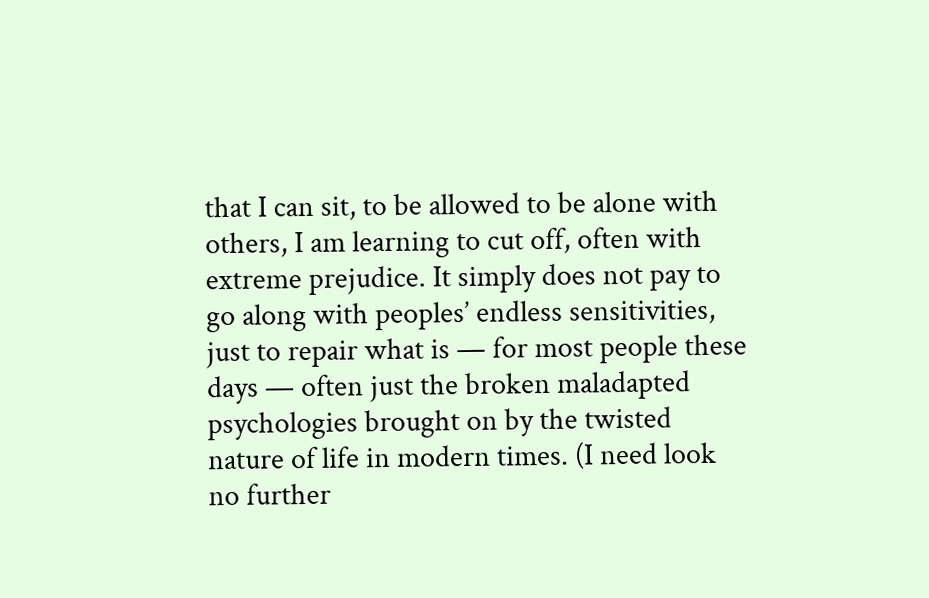that I can sit, to be allowed to be alone with others, I am learning to cut off, often with extreme prejudice. It simply does not pay to go along with peoples’ endless sensitivities, just to repair what is — for most people these days — often just the broken maladapted psychologies brought on by the twisted nature of life in modern times. (I need look no further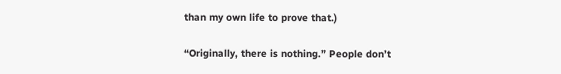than my own life to prove that.)

“Originally, there is nothing.” People don’t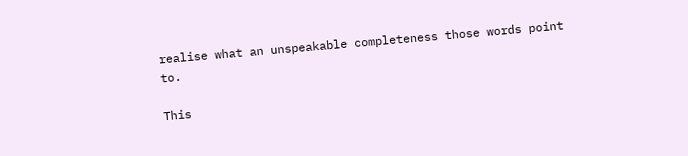realise what an unspeakable completeness those words point to.

This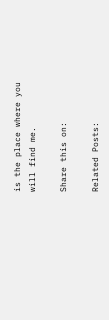is the place where you will find me.

Share this on:

Related Posts: